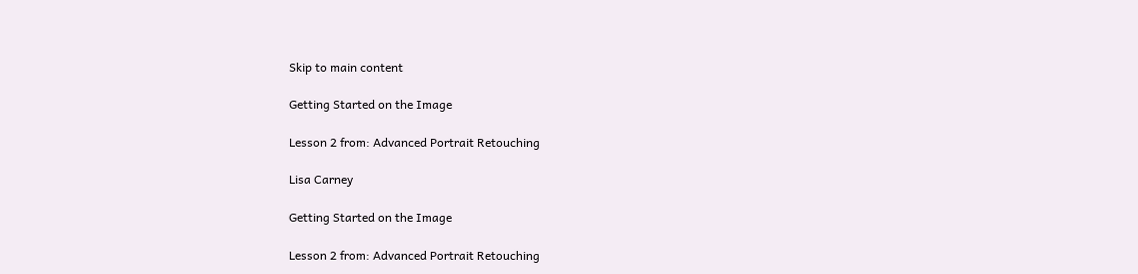Skip to main content

Getting Started on the Image

Lesson 2 from: Advanced Portrait Retouching

Lisa Carney

Getting Started on the Image

Lesson 2 from: Advanced Portrait Retouching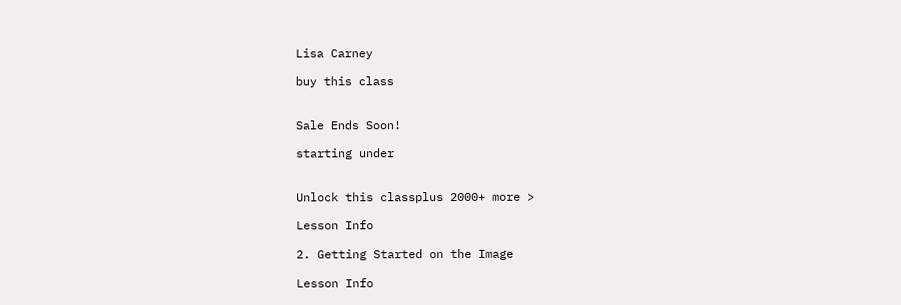Lisa Carney

buy this class


Sale Ends Soon!

starting under


Unlock this classplus 2000+ more >

Lesson Info

2. Getting Started on the Image

Lesson Info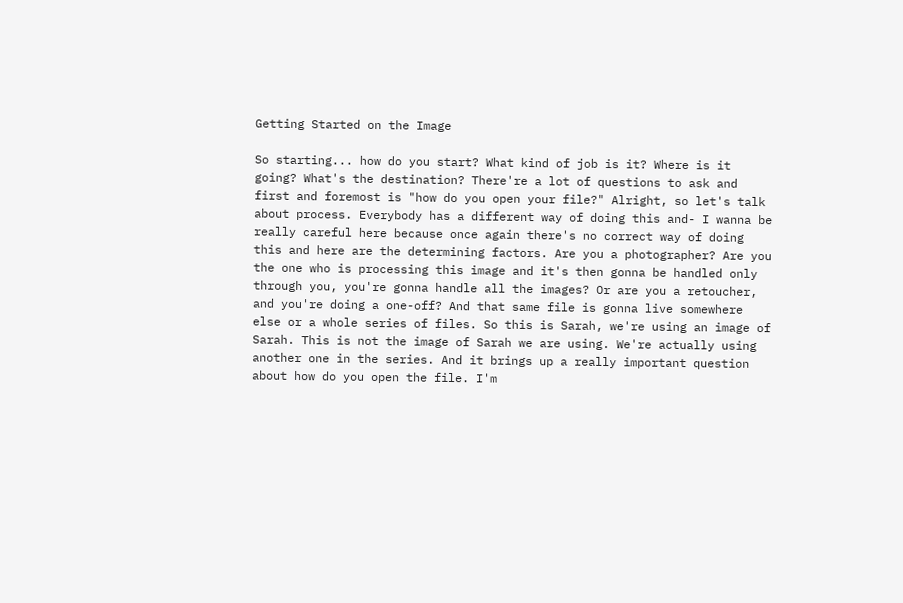Getting Started on the Image

So starting... how do you start? What kind of job is it? Where is it going? What's the destination? There're a lot of questions to ask and first and foremost is "how do you open your file?" Alright, so let's talk about process. Everybody has a different way of doing this and- I wanna be really careful here because once again there's no correct way of doing this and here are the determining factors. Are you a photographer? Are you the one who is processing this image and it's then gonna be handled only through you, you're gonna handle all the images? Or are you a retoucher, and you're doing a one-off? And that same file is gonna live somewhere else or a whole series of files. So this is Sarah, we're using an image of Sarah. This is not the image of Sarah we are using. We're actually using another one in the series. And it brings up a really important question about how do you open the file. I'm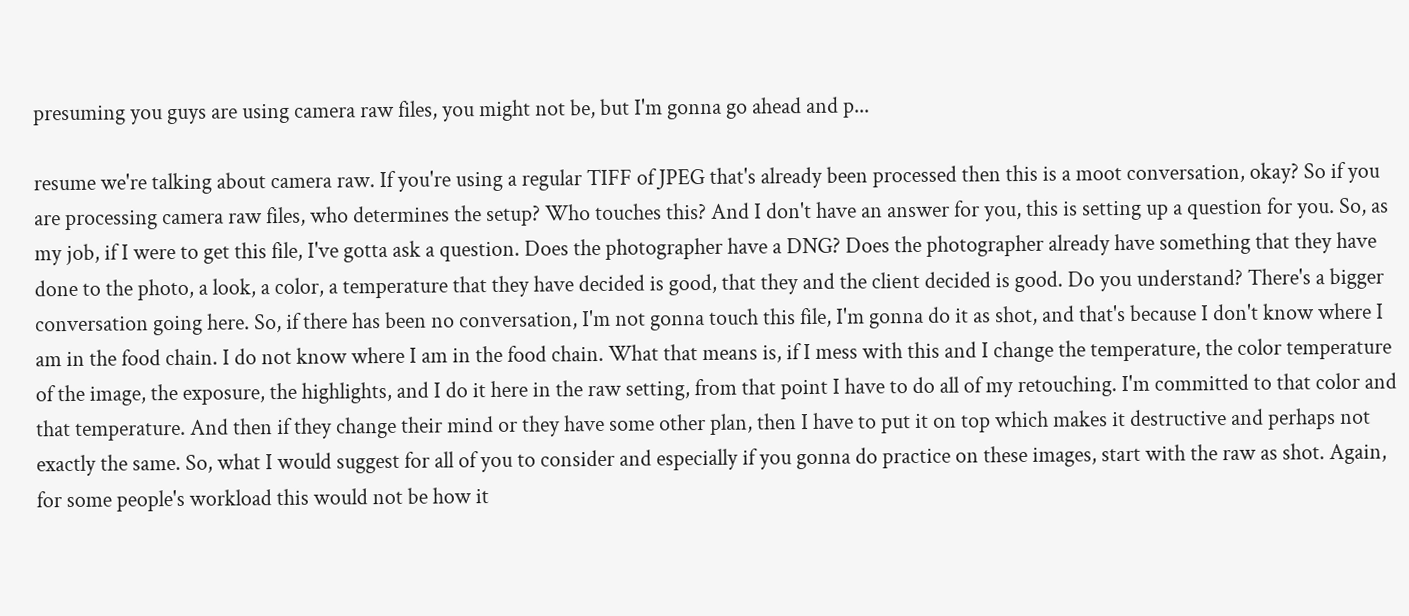presuming you guys are using camera raw files, you might not be, but I'm gonna go ahead and p...

resume we're talking about camera raw. If you're using a regular TIFF of JPEG that's already been processed then this is a moot conversation, okay? So if you are processing camera raw files, who determines the setup? Who touches this? And I don't have an answer for you, this is setting up a question for you. So, as my job, if I were to get this file, I've gotta ask a question. Does the photographer have a DNG? Does the photographer already have something that they have done to the photo, a look, a color, a temperature that they have decided is good, that they and the client decided is good. Do you understand? There's a bigger conversation going here. So, if there has been no conversation, I'm not gonna touch this file, I'm gonna do it as shot, and that's because I don't know where I am in the food chain. I do not know where I am in the food chain. What that means is, if I mess with this and I change the temperature, the color temperature of the image, the exposure, the highlights, and I do it here in the raw setting, from that point I have to do all of my retouching. I'm committed to that color and that temperature. And then if they change their mind or they have some other plan, then I have to put it on top which makes it destructive and perhaps not exactly the same. So, what I would suggest for all of you to consider and especially if you gonna do practice on these images, start with the raw as shot. Again, for some people's workload this would not be how it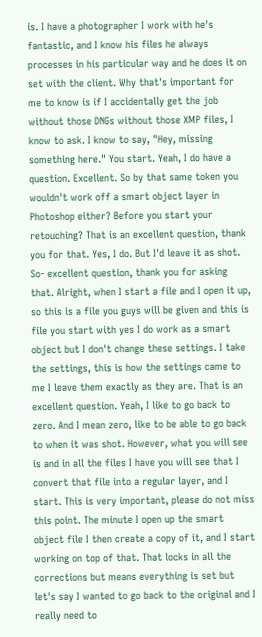is. I have a photographer I work with he's fantastic, and I know his files he always processes in his particular way and he does it on set with the client. Why that's important for me to know is if I accidentally get the job without those DNGs without those XMP files, I know to ask. I know to say, "Hey, missing something here." You start. Yeah, I do have a question. Excellent. So by that same token you wouldn't work off a smart object layer in Photoshop either? Before you start your retouching? That is an excellent question, thank you for that. Yes, I do. But I'd leave it as shot. So- excellent question, thank you for asking that. Alright, when I start a file and I open it up, so this is a file you guys will be given and this is file you start with yes I do work as a smart object but I don't change these settings. I take the settings, this is how the settings came to me I leave them exactly as they are. That is an excellent question. Yeah, I like to go back to zero. And I mean zero, like to be able to go back to when it was shot. However, what you will see is and in all the files I have you will see that I convert that file into a regular layer, and I start. This is very important, please do not miss this point. The minute I open up the smart object file I then create a copy of it, and I start working on top of that. That locks in all the corrections but means everything is set but let's say I wanted to go back to the original and I really need to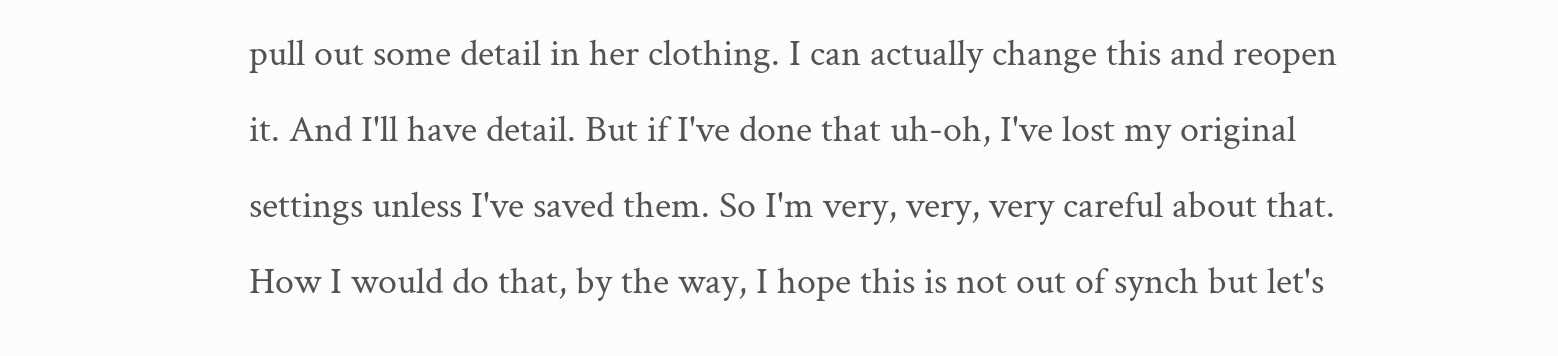pull out some detail in her clothing. I can actually change this and reopen it. And I'll have detail. But if I've done that uh-oh, I've lost my original settings unless I've saved them. So I'm very, very, very careful about that. How I would do that, by the way, I hope this is not out of synch but let's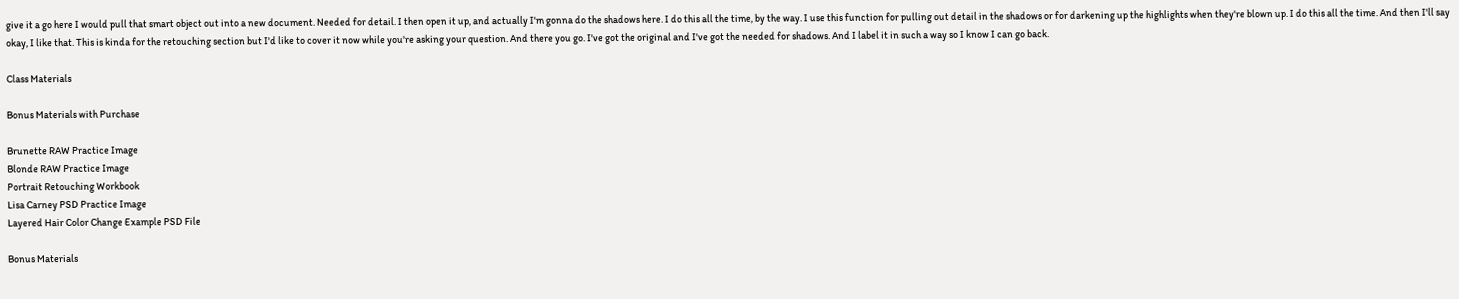give it a go here I would pull that smart object out into a new document. Needed for detail. I then open it up, and actually I'm gonna do the shadows here. I do this all the time, by the way. I use this function for pulling out detail in the shadows or for darkening up the highlights when they're blown up. I do this all the time. And then I'll say okay, I like that. This is kinda for the retouching section but I'd like to cover it now while you're asking your question. And there you go. I've got the original and I've got the needed for shadows. And I label it in such a way so I know I can go back.

Class Materials

Bonus Materials with Purchase

Brunette RAW Practice Image
Blonde RAW Practice Image
Portrait Retouching Workbook
Lisa Carney PSD Practice Image
Layered Hair Color Change Example PSD File

Bonus Materials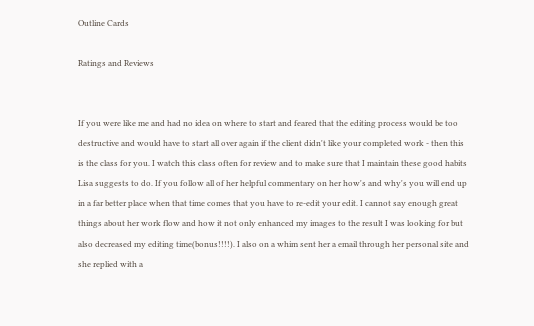Outline Cards

Ratings and Reviews


If you were like me and had no idea on where to start and feared that the editing process would be too destructive and would have to start all over again if the client didn't like your completed work - then this is the class for you. I watch this class often for review and to make sure that I maintain these good habits Lisa suggests to do. If you follow all of her helpful commentary on her how's and why's you will end up in a far better place when that time comes that you have to re-edit your edit. I cannot say enough great things about her work flow and how it not only enhanced my images to the result I was looking for but also decreased my editing time(bonus!!!!). I also on a whim sent her a email through her personal site and she replied with a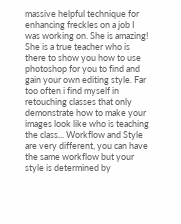massive helpful technique for enhancing freckles on a job I was working on. She is amazing! She is a true teacher who is there to show you how to use photoshop for you to find and gain your own editing style. Far too often i find myself in retouching classes that only demonstrate how to make your images look like who is teaching the class... Workflow and Style are very different, you can have the same workflow but your style is determined by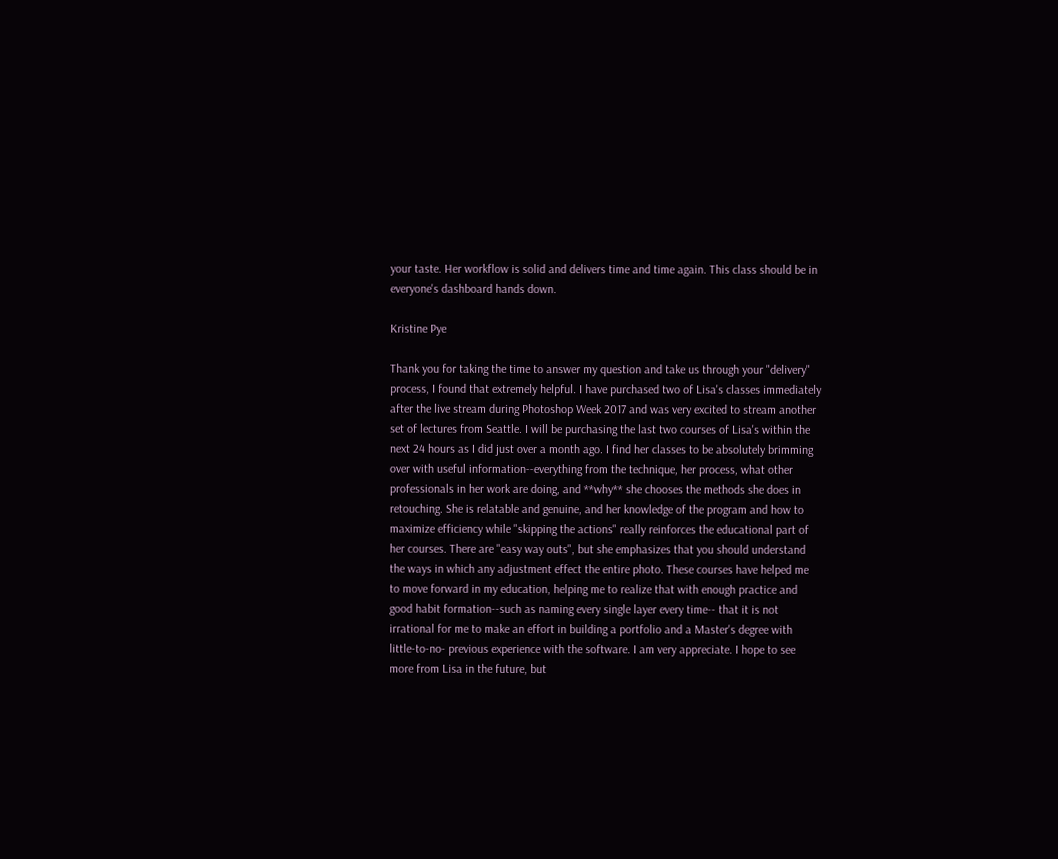your taste. Her workflow is solid and delivers time and time again. This class should be in everyone's dashboard hands down.

Kristine Pye

Thank you for taking the time to answer my question and take us through your "delivery" process, I found that extremely helpful. I have purchased two of Lisa's classes immediately after the live stream during Photoshop Week 2017 and was very excited to stream another set of lectures from Seattle. I will be purchasing the last two courses of Lisa's within the next 24 hours as I did just over a month ago. I find her classes to be absolutely brimming over with useful information--everything from the technique, her process, what other professionals in her work are doing, and **why** she chooses the methods she does in retouching. She is relatable and genuine, and her knowledge of the program and how to maximize efficiency while "skipping the actions" really reinforces the educational part of her courses. There are "easy way outs", but she emphasizes that you should understand the ways in which any adjustment effect the entire photo. These courses have helped me to move forward in my education, helping me to realize that with enough practice and good habit formation--such as naming every single layer every time-- that it is not irrational for me to make an effort in building a portfolio and a Master's degree with little-to-no- previous experience with the software. I am very appreciate. I hope to see more from Lisa in the future, but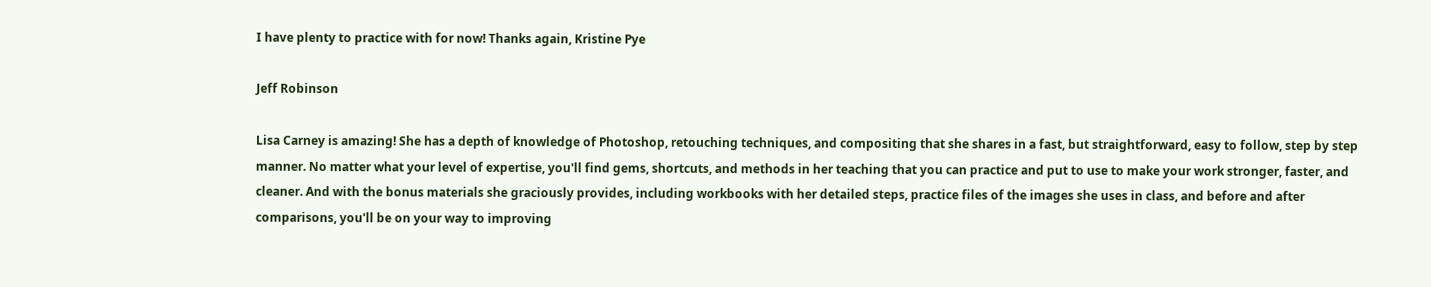I have plenty to practice with for now! Thanks again, Kristine Pye

Jeff Robinson

Lisa Carney is amazing! She has a depth of knowledge of Photoshop, retouching techniques, and compositing that she shares in a fast, but straightforward, easy to follow, step by step manner. No matter what your level of expertise, you'll find gems, shortcuts, and methods in her teaching that you can practice and put to use to make your work stronger, faster, and cleaner. And with the bonus materials she graciously provides, including workbooks with her detailed steps, practice files of the images she uses in class, and before and after comparisons, you'll be on your way to improving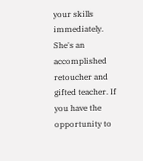your skills immediately. She's an accomplished retoucher and gifted teacher. If you have the opportunity to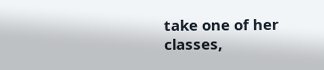take one of her classes,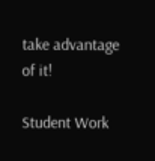take advantage of it!

Student Work